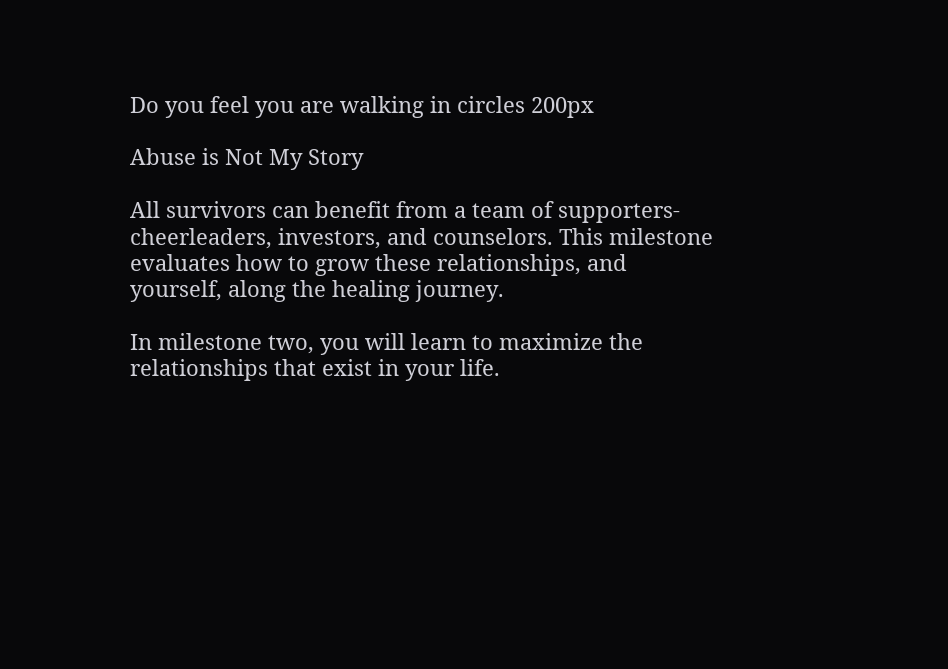Do you feel you are walking in circles 200px

Abuse is Not My Story

All survivors can benefit from a team of supporters- cheerleaders, investors, and counselors. This milestone evaluates how to grow these relationships, and yourself, along the healing journey.

In milestone two, you will learn to maximize the relationships that exist in your life.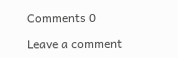Comments 0

Leave a comment